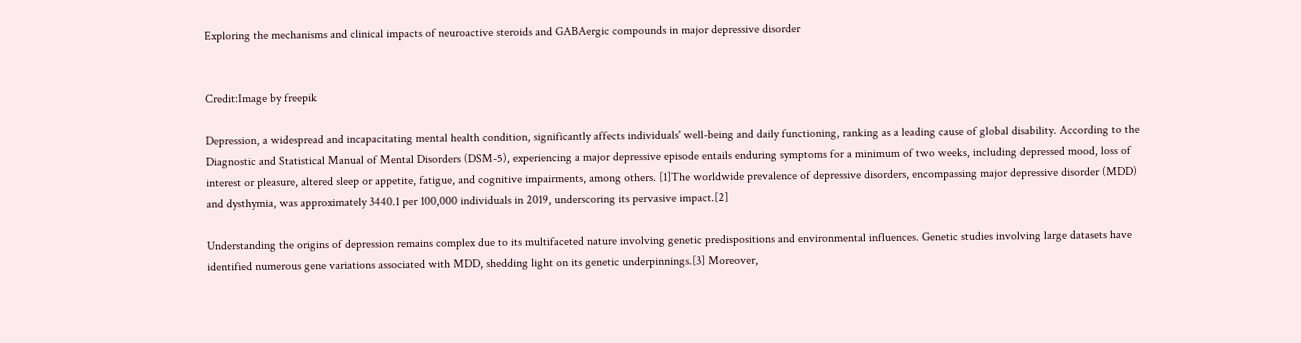Exploring the mechanisms and clinical impacts of neuroactive steroids and GABAergic compounds in major depressive disorder


Credit:Image by freepik

Depression, a widespread and incapacitating mental health condition, significantly affects individuals' well-being and daily functioning, ranking as a leading cause of global disability. According to the Diagnostic and Statistical Manual of Mental Disorders (DSM-5), experiencing a major depressive episode entails enduring symptoms for a minimum of two weeks, including depressed mood, loss of interest or pleasure, altered sleep or appetite, fatigue, and cognitive impairments, among others. [1]The worldwide prevalence of depressive disorders, encompassing major depressive disorder (MDD) and dysthymia, was approximately 3440.1 per 100,000 individuals in 2019, underscoring its pervasive impact.[2]

Understanding the origins of depression remains complex due to its multifaceted nature involving genetic predispositions and environmental influences. Genetic studies involving large datasets have identified numerous gene variations associated with MDD, shedding light on its genetic underpinnings.[3] Moreover,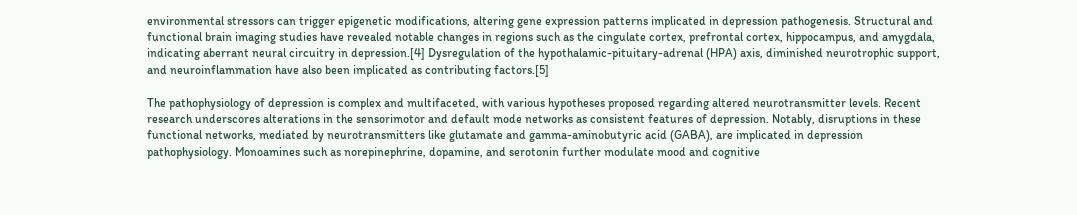environmental stressors can trigger epigenetic modifications, altering gene expression patterns implicated in depression pathogenesis. Structural and functional brain imaging studies have revealed notable changes in regions such as the cingulate cortex, prefrontal cortex, hippocampus, and amygdala, indicating aberrant neural circuitry in depression.[4] Dysregulation of the hypothalamic-pituitary-adrenal (HPA) axis, diminished neurotrophic support, and neuroinflammation have also been implicated as contributing factors.[5]

The pathophysiology of depression is complex and multifaceted, with various hypotheses proposed regarding altered neurotransmitter levels. Recent research underscores alterations in the sensorimotor and default mode networks as consistent features of depression. Notably, disruptions in these functional networks, mediated by neurotransmitters like glutamate and gamma-aminobutyric acid (GABA), are implicated in depression pathophysiology. Monoamines such as norepinephrine, dopamine, and serotonin further modulate mood and cognitive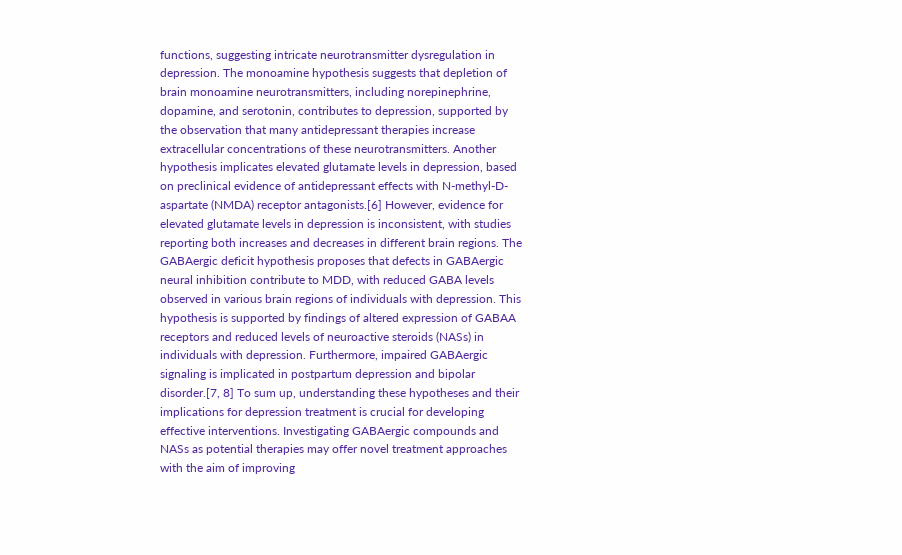functions, suggesting intricate neurotransmitter dysregulation in depression. The monoamine hypothesis suggests that depletion of brain monoamine neurotransmitters, including norepinephrine, dopamine, and serotonin, contributes to depression, supported by the observation that many antidepressant therapies increase extracellular concentrations of these neurotransmitters. Another hypothesis implicates elevated glutamate levels in depression, based on preclinical evidence of antidepressant effects with N-methyl-D-aspartate (NMDA) receptor antagonists.[6] However, evidence for elevated glutamate levels in depression is inconsistent, with studies reporting both increases and decreases in different brain regions. The GABAergic deficit hypothesis proposes that defects in GABAergic neural inhibition contribute to MDD, with reduced GABA levels observed in various brain regions of individuals with depression. This hypothesis is supported by findings of altered expression of GABAA receptors and reduced levels of neuroactive steroids (NASs) in individuals with depression. Furthermore, impaired GABAergic signaling is implicated in postpartum depression and bipolar disorder.[7, 8] To sum up, understanding these hypotheses and their implications for depression treatment is crucial for developing effective interventions. Investigating GABAergic compounds and NASs as potential therapies may offer novel treatment approaches with the aim of improving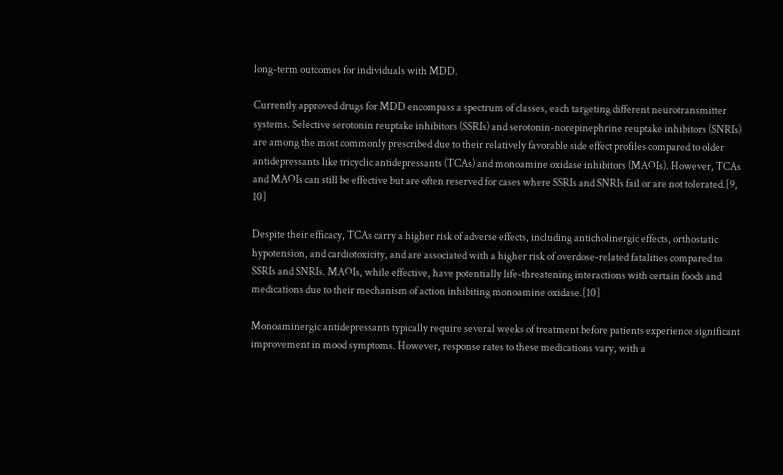long-term outcomes for individuals with MDD.

Currently approved drugs for MDD encompass a spectrum of classes, each targeting different neurotransmitter systems. Selective serotonin reuptake inhibitors (SSRIs) and serotonin-norepinephrine reuptake inhibitors (SNRIs) are among the most commonly prescribed due to their relatively favorable side effect profiles compared to older antidepressants like tricyclic antidepressants (TCAs) and monoamine oxidase inhibitors (MAOIs). However, TCAs and MAOIs can still be effective but are often reserved for cases where SSRIs and SNRIs fail or are not tolerated.[9, 10]

Despite their efficacy, TCAs carry a higher risk of adverse effects, including anticholinergic effects, orthostatic hypotension, and cardiotoxicity, and are associated with a higher risk of overdose-related fatalities compared to SSRIs and SNRIs. MAOIs, while effective, have potentially life-threatening interactions with certain foods and medications due to their mechanism of action inhibiting monoamine oxidase.[10]

Monoaminergic antidepressants typically require several weeks of treatment before patients experience significant improvement in mood symptoms. However, response rates to these medications vary, with a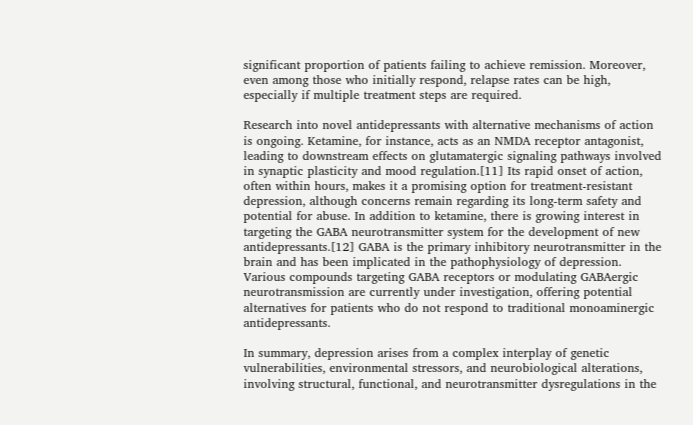significant proportion of patients failing to achieve remission. Moreover, even among those who initially respond, relapse rates can be high, especially if multiple treatment steps are required.

Research into novel antidepressants with alternative mechanisms of action is ongoing. Ketamine, for instance, acts as an NMDA receptor antagonist, leading to downstream effects on glutamatergic signaling pathways involved in synaptic plasticity and mood regulation.[11] Its rapid onset of action, often within hours, makes it a promising option for treatment-resistant depression, although concerns remain regarding its long-term safety and potential for abuse. In addition to ketamine, there is growing interest in targeting the GABA neurotransmitter system for the development of new antidepressants.[12] GABA is the primary inhibitory neurotransmitter in the brain and has been implicated in the pathophysiology of depression. Various compounds targeting GABA receptors or modulating GABAergic neurotransmission are currently under investigation, offering potential alternatives for patients who do not respond to traditional monoaminergic antidepressants.

In summary, depression arises from a complex interplay of genetic vulnerabilities, environmental stressors, and neurobiological alterations, involving structural, functional, and neurotransmitter dysregulations in the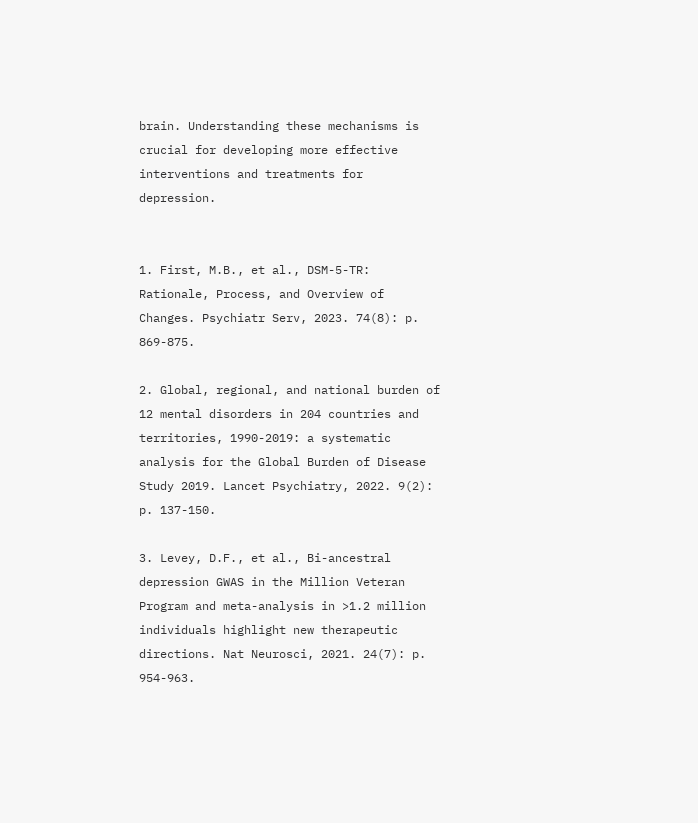brain. Understanding these mechanisms is crucial for developing more effective interventions and treatments for depression.


1. First, M.B., et al., DSM-5-TR: Rationale, Process, and Overview of Changes. Psychiatr Serv, 2023. 74(8): p. 869-875.

2. Global, regional, and national burden of 12 mental disorders in 204 countries and territories, 1990-2019: a systematic analysis for the Global Burden of Disease Study 2019. Lancet Psychiatry, 2022. 9(2): p. 137-150.

3. Levey, D.F., et al., Bi-ancestral depression GWAS in the Million Veteran Program and meta-analysis in >1.2 million individuals highlight new therapeutic directions. Nat Neurosci, 2021. 24(7): p. 954-963.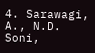4. Sarawagi, A., N.D. Soni,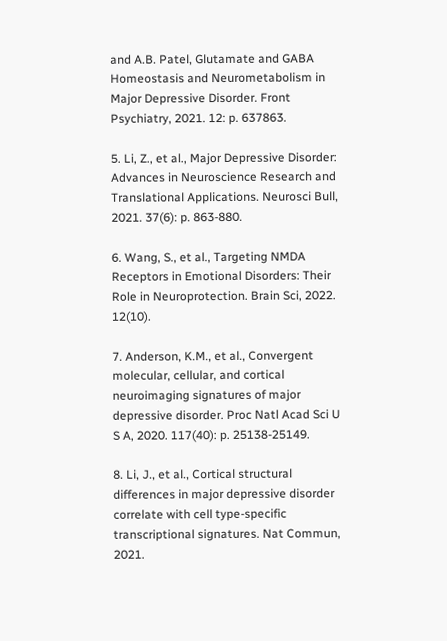and A.B. Patel, Glutamate and GABA Homeostasis and Neurometabolism in Major Depressive Disorder. Front Psychiatry, 2021. 12: p. 637863.

5. Li, Z., et al., Major Depressive Disorder: Advances in Neuroscience Research and Translational Applications. Neurosci Bull, 2021. 37(6): p. 863-880.

6. Wang, S., et al., Targeting NMDA Receptors in Emotional Disorders: Their Role in Neuroprotection. Brain Sci, 2022. 12(10).

7. Anderson, K.M., et al., Convergent molecular, cellular, and cortical neuroimaging signatures of major depressive disorder. Proc Natl Acad Sci U S A, 2020. 117(40): p. 25138-25149.

8. Li, J., et al., Cortical structural differences in major depressive disorder correlate with cell type-specific transcriptional signatures. Nat Commun, 2021.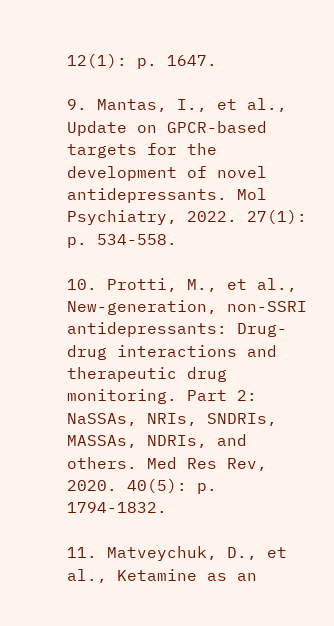12(1): p. 1647.

9. Mantas, I., et al., Update on GPCR-based targets for the development of novel antidepressants. Mol Psychiatry, 2022. 27(1): p. 534-558.

10. Protti, M., et al., New-generation, non-SSRI antidepressants: Drug-drug interactions and therapeutic drug monitoring. Part 2: NaSSAs, NRIs, SNDRIs, MASSAs, NDRIs, and others. Med Res Rev, 2020. 40(5): p. 1794-1832.

11. Matveychuk, D., et al., Ketamine as an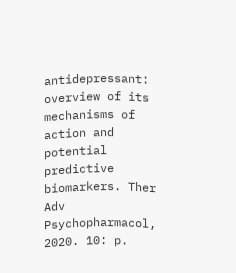antidepressant: overview of its mechanisms of action and potential predictive biomarkers. Ther Adv Psychopharmacol, 2020. 10: p.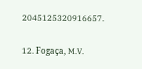2045125320916657.

12. Fogaça, M.V.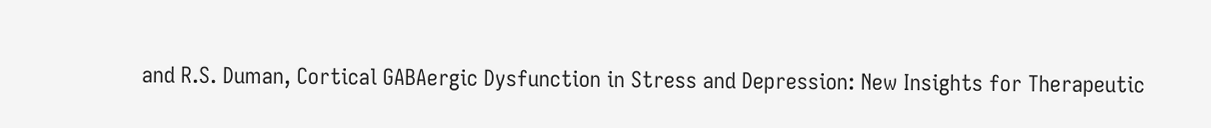and R.S. Duman, Cortical GABAergic Dysfunction in Stress and Depression: New Insights for Therapeutic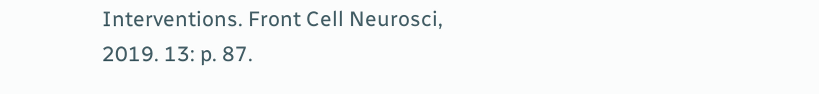Interventions. Front Cell Neurosci, 2019. 13: p. 87.